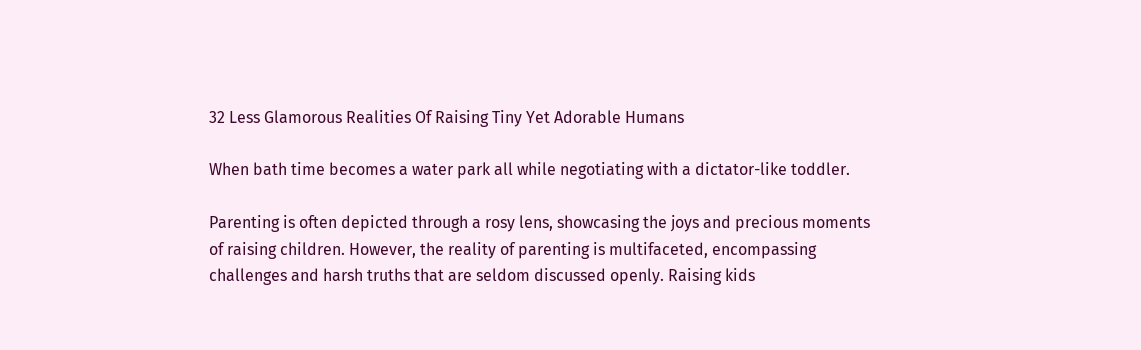32 Less Glamorous Realities Of Raising Tiny Yet Adorable Humans

When bath time becomes a water park all while negotiating with a dictator-like toddler.

Parenting is often depicted through a rosy lens, showcasing the joys and precious moments of raising children. However, the reality of parenting is multifaceted, encompassing challenges and harsh truths that are seldom discussed openly. Raising kids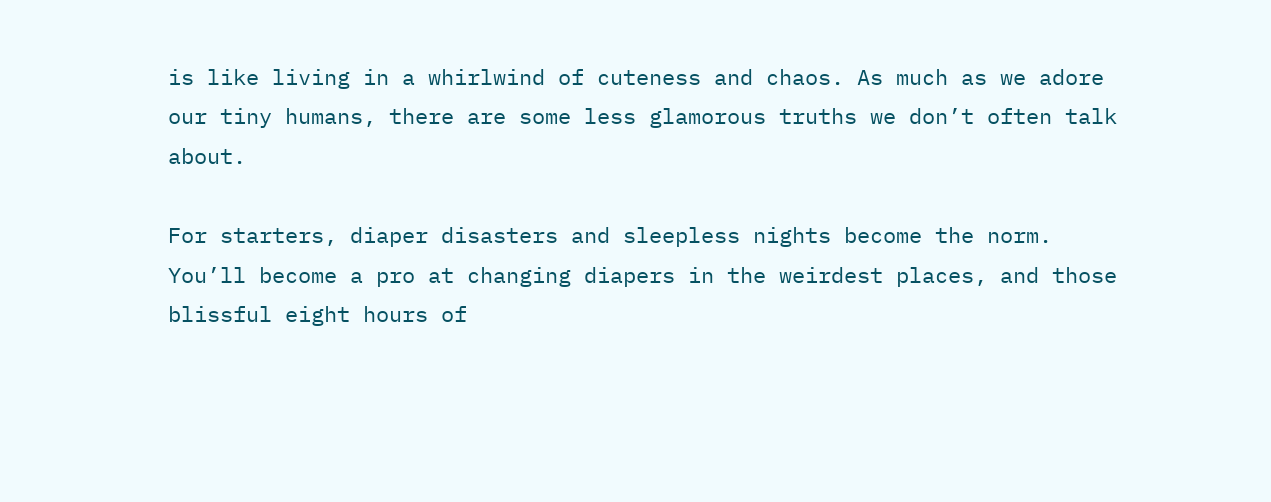is like living in a whirlwind of cuteness and chaos. As much as we adore our tiny humans, there are some less glamorous truths we don’t often talk about.

For starters, diaper disasters and sleepless nights become the norm. You’ll become a pro at changing diapers in the weirdest places, and those blissful eight hours of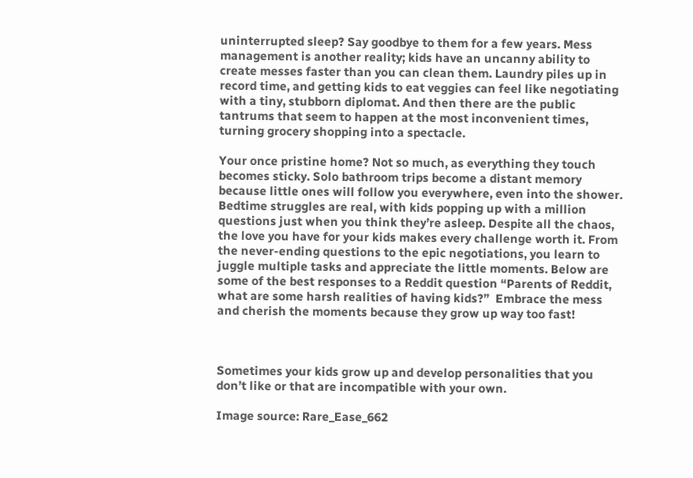uninterrupted sleep? Say goodbye to them for a few years. Mess management is another reality; kids have an uncanny ability to create messes faster than you can clean them. Laundry piles up in record time, and getting kids to eat veggies can feel like negotiating with a tiny, stubborn diplomat. And then there are the public tantrums that seem to happen at the most inconvenient times, turning grocery shopping into a spectacle.

Your once pristine home? Not so much, as everything they touch becomes sticky. Solo bathroom trips become a distant memory because little ones will follow you everywhere, even into the shower.  Bedtime struggles are real, with kids popping up with a million questions just when you think they’re asleep. Despite all the chaos, the love you have for your kids makes every challenge worth it. From the never-ending questions to the epic negotiations, you learn to juggle multiple tasks and appreciate the little moments. Below are some of the best responses to a Reddit question “Parents of Reddit, what are some harsh realities of having kids?”  Embrace the mess and cherish the moments because they grow up way too fast!



Sometimes your kids grow up and develop personalities that you don’t like or that are incompatible with your own.

Image source: Rare_Ease_662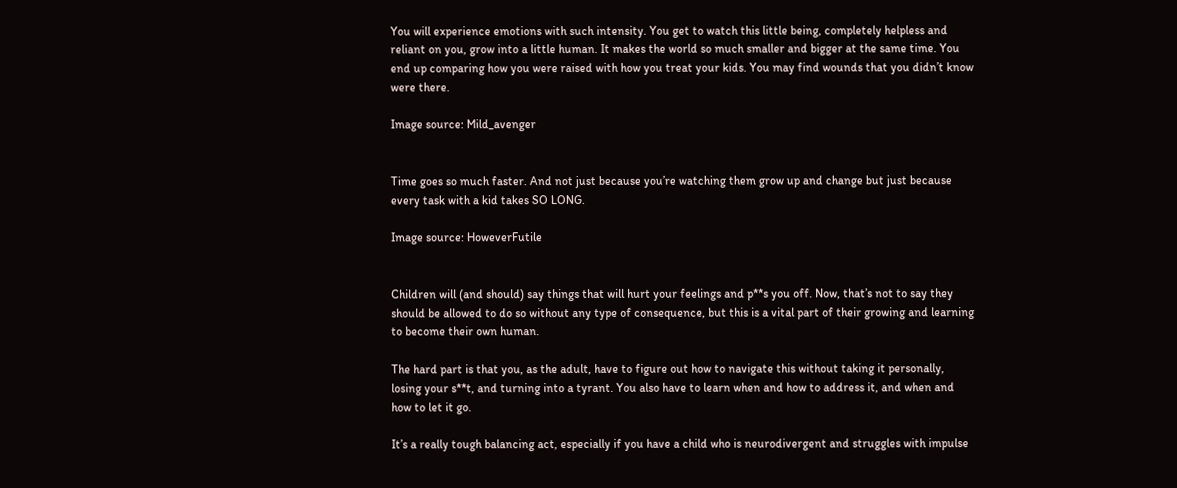You will experience emotions with such intensity. You get to watch this little being, completely helpless and reliant on you, grow into a little human. It makes the world so much smaller and bigger at the same time. You end up comparing how you were raised with how you treat your kids. You may find wounds that you didn’t know were there.

Image source: Mild_avenger


Time goes so much faster. And not just because you’re watching them grow up and change but just because every task with a kid takes SO LONG.

Image source: HoweverFutile


Children will (and should) say things that will hurt your feelings and p**s you off. Now, that’s not to say they should be allowed to do so without any type of consequence, but this is a vital part of their growing and learning to become their own human.

The hard part is that you, as the adult, have to figure out how to navigate this without taking it personally, losing your s**t, and turning into a tyrant. You also have to learn when and how to address it, and when and how to let it go.

It’s a really tough balancing act, especially if you have a child who is neurodivergent and struggles with impulse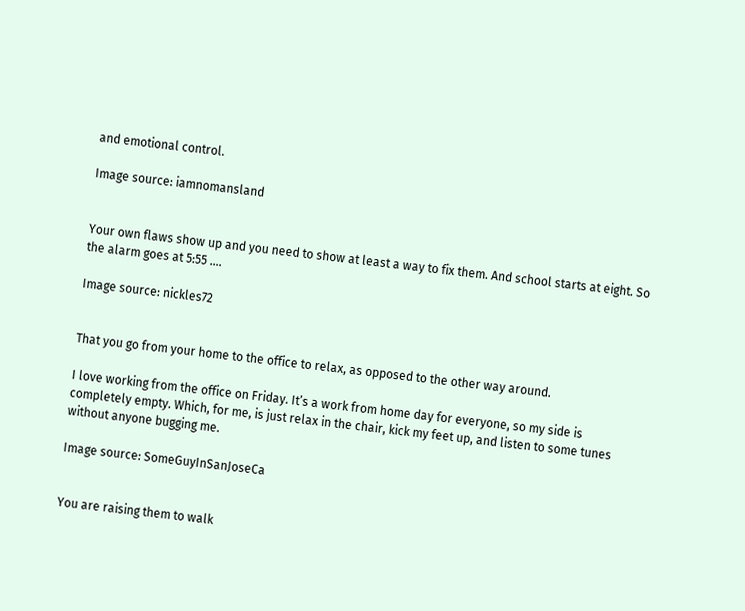and emotional control.

Image source: iamnomansland


Your own flaws show up and you need to show at least a way to fix them. And school starts at eight. So the alarm goes at 5:55 ….

Image source: nickles72


That you go from your home to the office to relax, as opposed to the other way around.

I love working from the office on Friday. It’s a work from home day for everyone, so my side is completely empty. Which, for me, is just relax in the chair, kick my feet up, and listen to some tunes without anyone bugging me.

Image source: SomeGuyInSanJoseCa


You are raising them to walk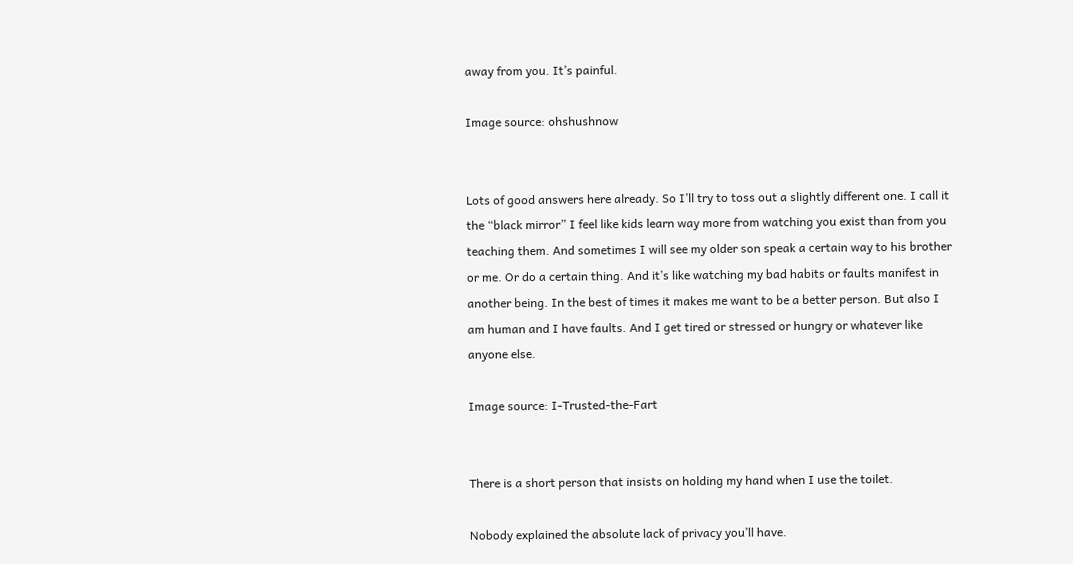away from you. It’s painful.

Image source: ohshushnow


Lots of good answers here already. So I’ll try to toss out a slightly different one. I call it the “black mirror” I feel like kids learn way more from watching you exist than from you teaching them. And sometimes I will see my older son speak a certain way to his brother or me. Or do a certain thing. And it’s like watching my bad habits or faults manifest in another being. In the best of times it makes me want to be a better person. But also I am human and I have faults. And I get tired or stressed or hungry or whatever like anyone else.

Image source: I-Trusted-the-Fart


There is a short person that insists on holding my hand when I use the toilet.

Nobody explained the absolute lack of privacy you’ll have.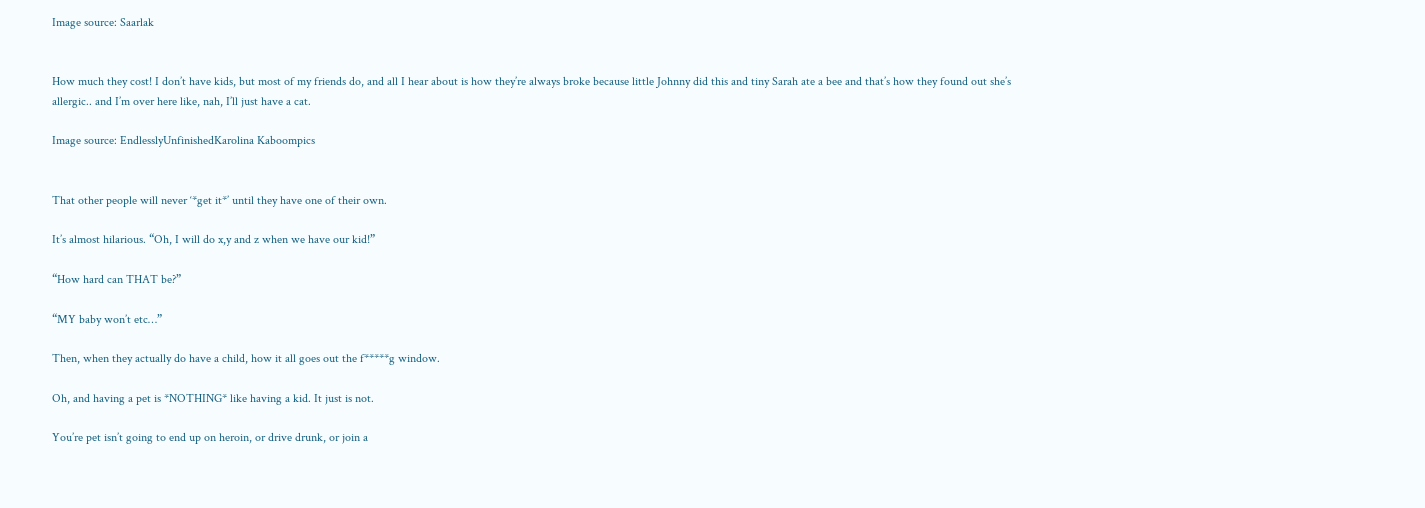Image source: Saarlak


How much they cost! I don’t have kids, but most of my friends do, and all I hear about is how they’re always broke because little Johnny did this and tiny Sarah ate a bee and that’s how they found out she’s allergic.. and I’m over here like, nah, I’ll just have a cat.

Image source: EndlesslyUnfinishedKarolina Kaboompics


That other people will never ‘*get it*’ until they have one of their own.

It’s almost hilarious. “Oh, I will do x,y and z when we have our kid!”

“How hard can THAT be?”

“MY baby won’t etc…”

Then, when they actually do have a child, how it all goes out the f*****g window.

Oh, and having a pet is *NOTHING* like having a kid. It just is not.

You’re pet isn’t going to end up on heroin, or drive drunk, or join a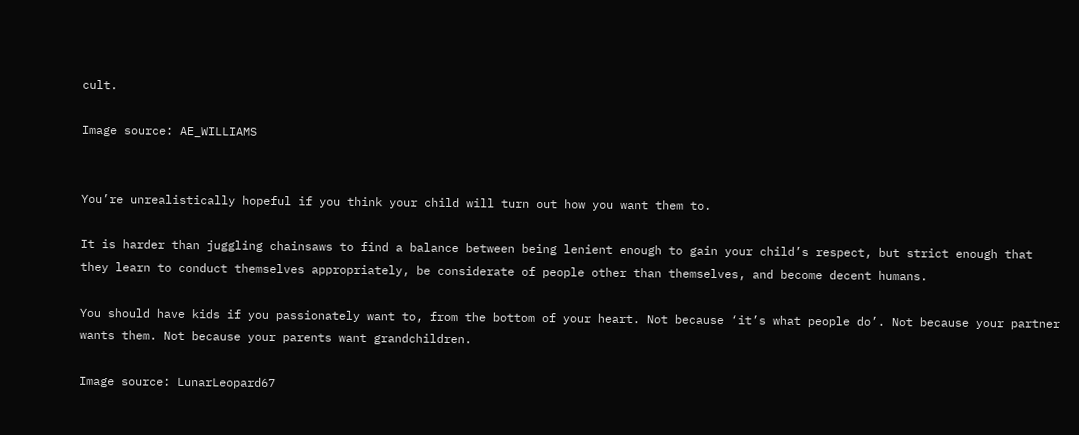cult.

Image source: AE_WILLIAMS


You’re unrealistically hopeful if you think your child will turn out how you want them to.

It is harder than juggling chainsaws to find a balance between being lenient enough to gain your child’s respect, but strict enough that they learn to conduct themselves appropriately, be considerate of people other than themselves, and become decent humans.

You should have kids if you passionately want to, from the bottom of your heart. Not because ‘it’s what people do’. Not because your partner wants them. Not because your parents want grandchildren.

Image source: LunarLeopard67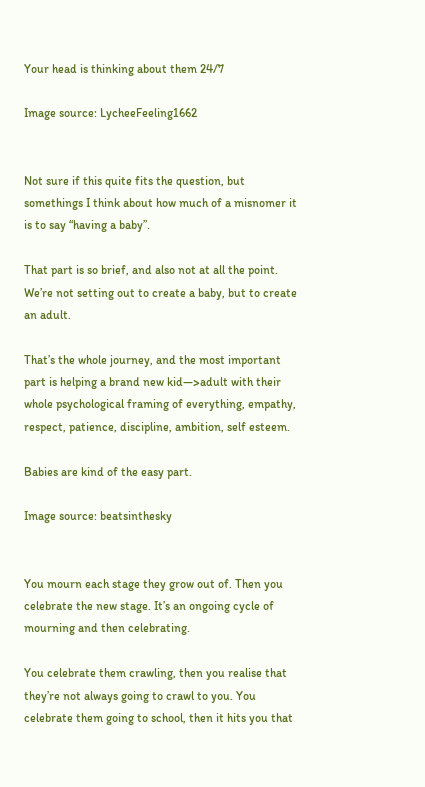Your head is thinking about them 24/7

Image source: LycheeFeeling1662


Not sure if this quite fits the question, but somethings I think about how much of a misnomer it is to say “having a baby”.

That part is so brief, and also not at all the point. We’re not setting out to create a baby, but to create an adult.

That’s the whole journey, and the most important part is helping a brand new kid—>adult with their whole psychological framing of everything, empathy, respect, patience, discipline, ambition, self esteem.

Babies are kind of the easy part.

Image source: beatsinthesky


You mourn each stage they grow out of. Then you celebrate the new stage. It’s an ongoing cycle of mourning and then celebrating.

You celebrate them crawling, then you realise that they’re not always going to crawl to you. You celebrate them going to school, then it hits you that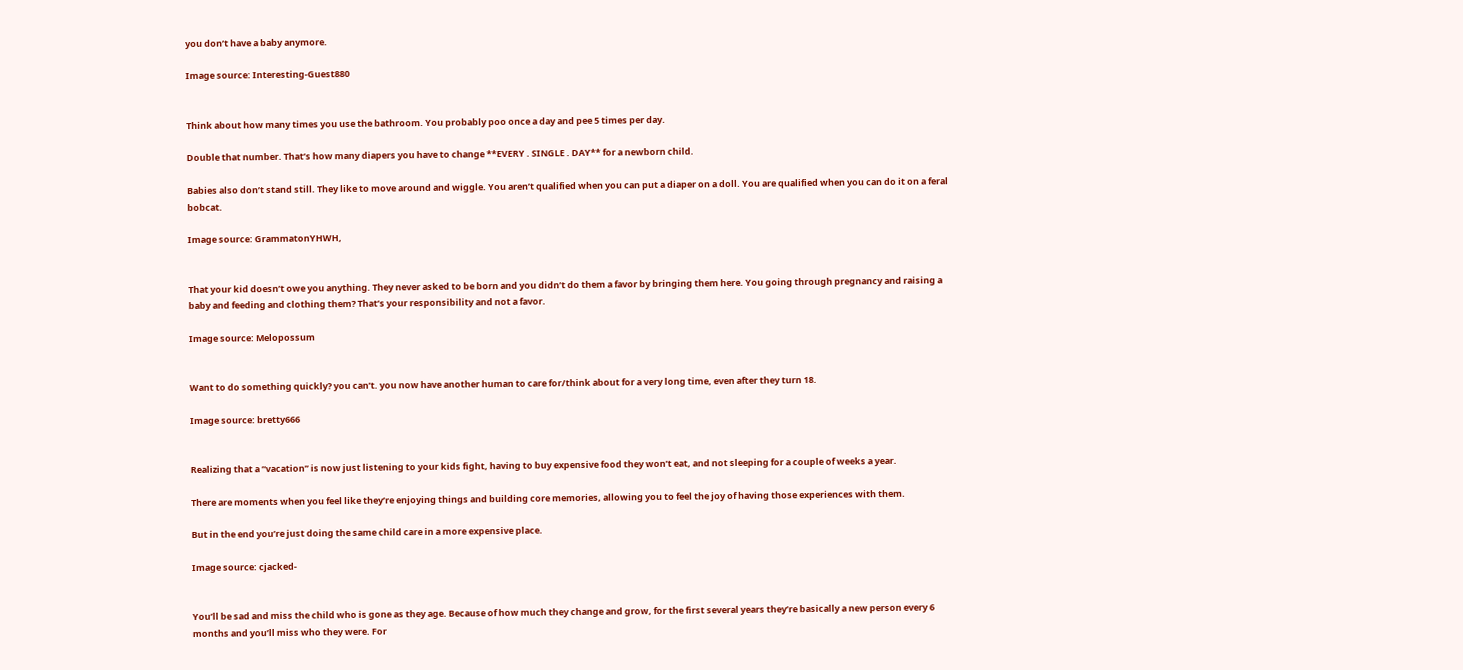you don’t have a baby anymore.

Image source: Interesting-Guest880


Think about how many times you use the bathroom. You probably poo once a day and pee 5 times per day.

Double that number. That’s how many diapers you have to change **EVERY . SINGLE . DAY** for a newborn child.

Babies also don’t stand still. They like to move around and wiggle. You aren’t qualified when you can put a diaper on a doll. You are qualified when you can do it on a feral bobcat.

Image source: GrammatonYHWH,


That your kid doesn’t owe you anything. They never asked to be born and you didn’t do them a favor by bringing them here. You going through pregnancy and raising a baby and feeding and clothing them? That’s your responsibility and not a favor.

Image source: Melopossum


Want to do something quickly? you can’t. you now have another human to care for/think about for a very long time, even after they turn 18.

Image source: bretty666


Realizing that a “vacation” is now just listening to your kids fight, having to buy expensive food they won’t eat, and not sleeping for a couple of weeks a year.

There are moments when you feel like they’re enjoying things and building core memories, allowing you to feel the joy of having those experiences with them.

But in the end you’re just doing the same child care in a more expensive place.

Image source: cjacked-


You’ll be sad and miss the child who is gone as they age. Because of how much they change and grow, for the first several years they’re basically a new person every 6 months and you’ll miss who they were. For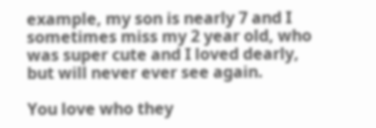example, my son is nearly 7 and I sometimes miss my 2 year old, who was super cute and I loved dearly, but will never ever see again.

You love who they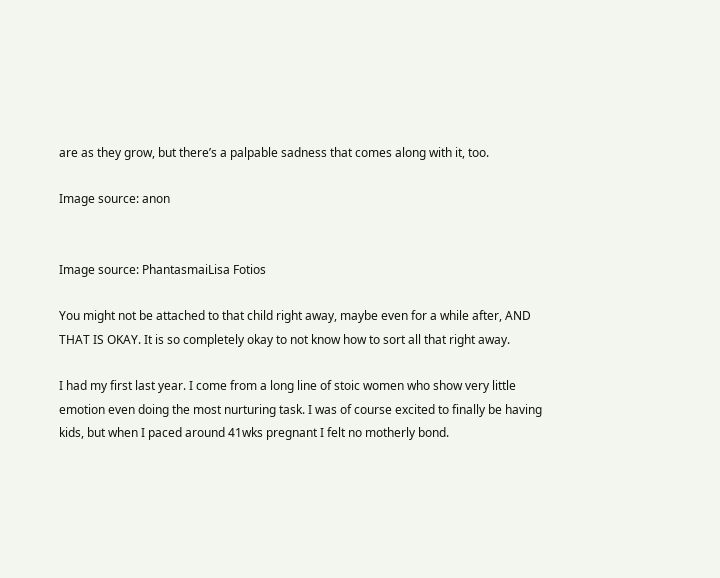are as they grow, but there’s a palpable sadness that comes along with it, too.

Image source: anon


Image source: PhantasmaiLisa Fotios

You might not be attached to that child right away, maybe even for a while after, AND THAT IS OKAY. It is so completely okay to not know how to sort all that right away.

I had my first last year. I come from a long line of stoic women who show very little emotion even doing the most nurturing task. I was of course excited to finally be having kids, but when I paced around 41wks pregnant I felt no motherly bond.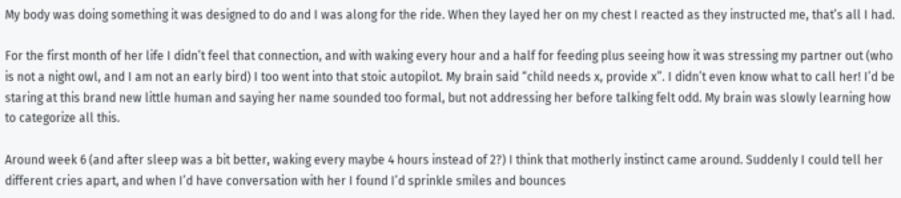My body was doing something it was designed to do and I was along for the ride. When they layed her on my chest I reacted as they instructed me, that’s all I had.

For the first month of her life I didn’t feel that connection, and with waking every hour and a half for feeding plus seeing how it was stressing my partner out (who is not a night owl, and I am not an early bird) I too went into that stoic autopilot. My brain said “child needs x, provide x”. I didn’t even know what to call her! I’d be staring at this brand new little human and saying her name sounded too formal, but not addressing her before talking felt odd. My brain was slowly learning how to categorize all this.

Around week 6 (and after sleep was a bit better, waking every maybe 4 hours instead of 2?) I think that motherly instinct came around. Suddenly I could tell her different cries apart, and when I’d have conversation with her I found I’d sprinkle smiles and bounces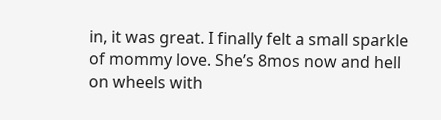in, it was great. I finally felt a small sparkle of mommy love. She’s 8mos now and hell on wheels with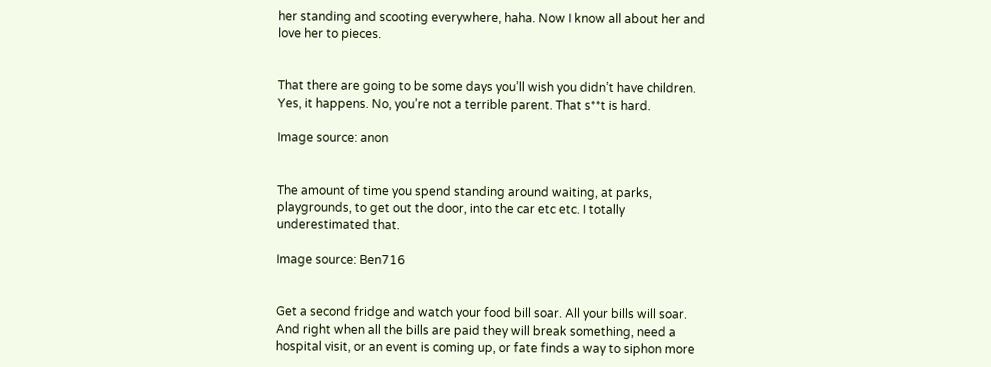her standing and scooting everywhere, haha. Now I know all about her and love her to pieces.


That there are going to be some days you’ll wish you didn’t have children.
Yes, it happens. No, you’re not a terrible parent. That s**t is hard.

Image source: anon


The amount of time you spend standing around waiting, at parks, playgrounds, to get out the door, into the car etc etc. I totally underestimated that.

Image source: Ben716


Get a second fridge and watch your food bill soar. All your bills will soar. And right when all the bills are paid they will break something, need a hospital visit, or an event is coming up, or fate finds a way to siphon more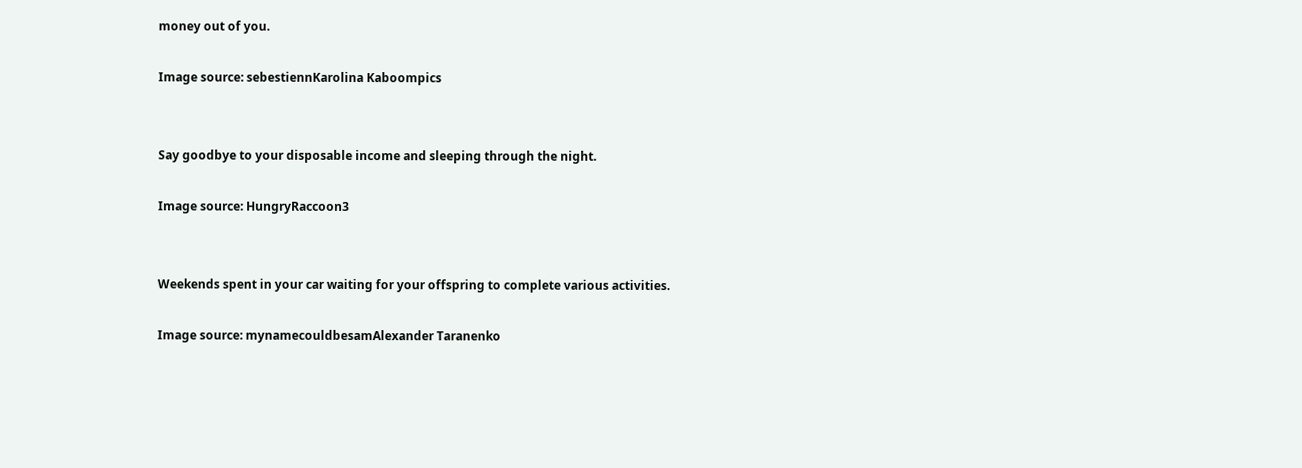money out of you.

Image source: sebestiennKarolina Kaboompics


Say goodbye to your disposable income and sleeping through the night.

Image source: HungryRaccoon3


Weekends spent in your car waiting for your offspring to complete various activities.

Image source: mynamecouldbesamAlexander Taranenko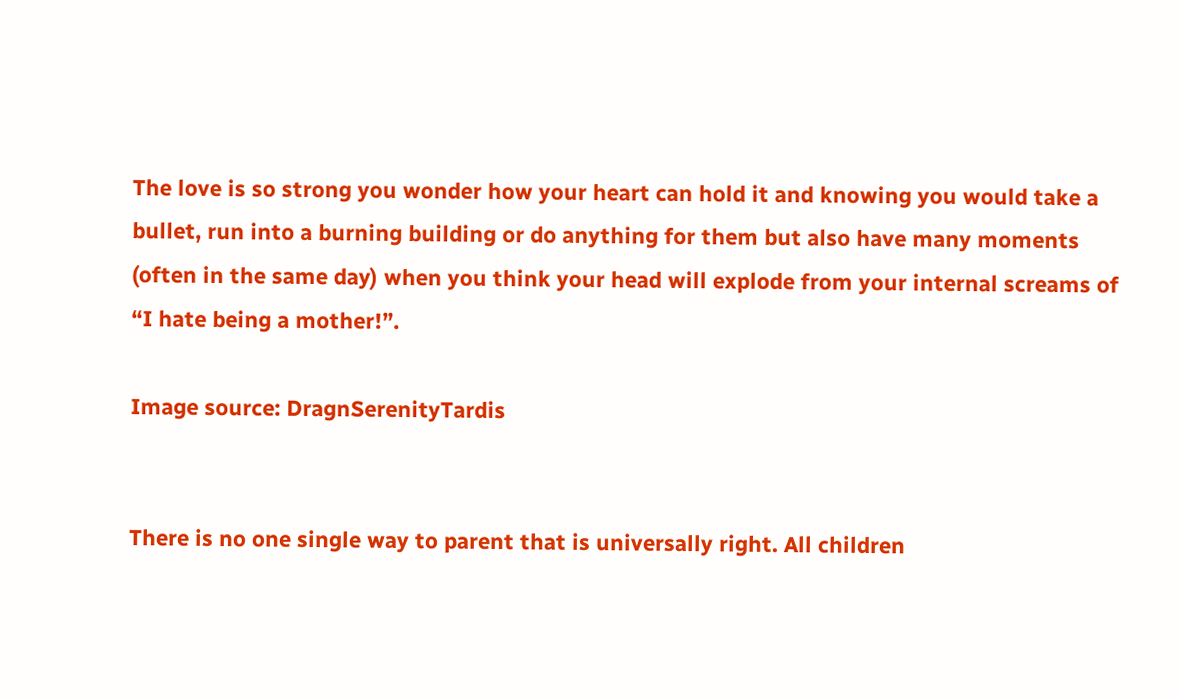The love is so strong you wonder how your heart can hold it and knowing you would take a bullet, run into a burning building or do anything for them but also have many moments (often in the same day) when you think your head will explode from your internal screams of “I hate being a mother!”.

Image source: DragnSerenityTardis


There is no one single way to parent that is universally right. All children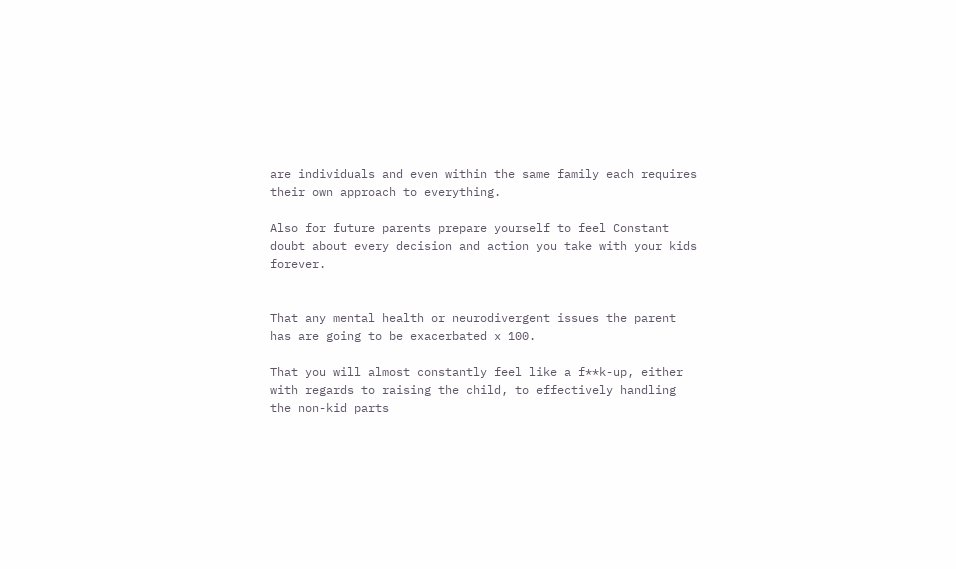are individuals and even within the same family each requires their own approach to everything.

Also for future parents prepare yourself to feel Constant doubt about every decision and action you take with your kids forever.


That any mental health or neurodivergent issues the parent has are going to be exacerbated x 100.

That you will almost constantly feel like a f**k-up, either with regards to raising the child, to effectively handling the non-kid parts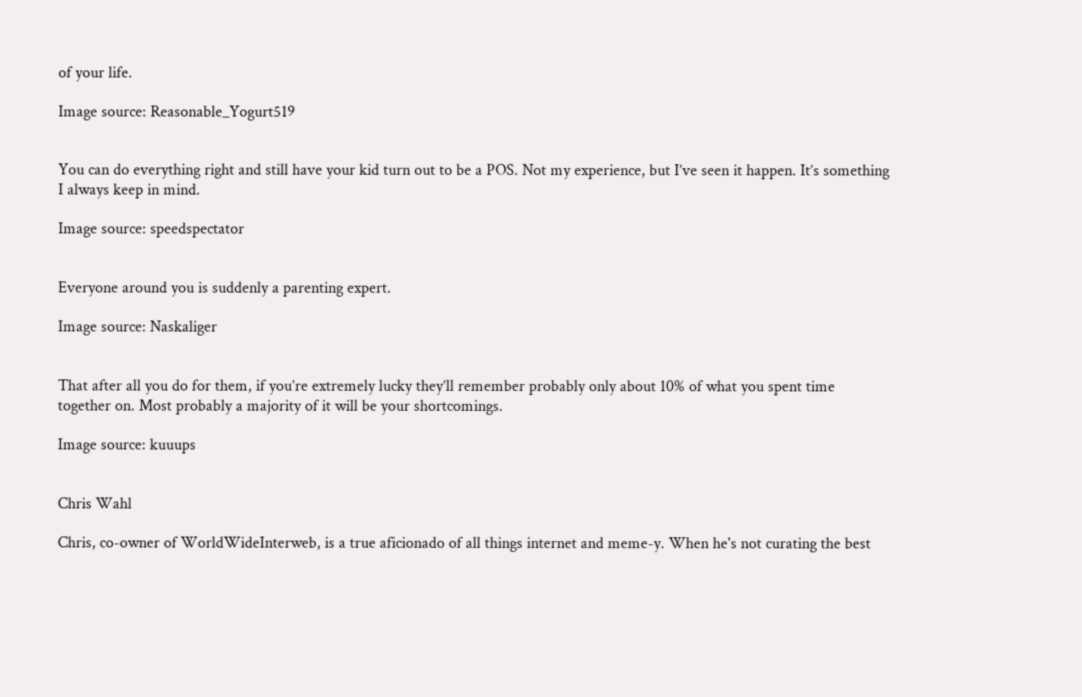of your life.

Image source: Reasonable_Yogurt519


You can do everything right and still have your kid turn out to be a POS. Not my experience, but I’ve seen it happen. It’s something I always keep in mind.

Image source: speedspectator


Everyone around you is suddenly a parenting expert.

Image source: Naskaliger


That after all you do for them, if you’re extremely lucky they’ll remember probably only about 10% of what you spent time together on. Most probably a majority of it will be your shortcomings.

Image source: kuuups


Chris Wahl

Chris, co-owner of WorldWideInterweb, is a true aficionado of all things internet and meme-y. When he's not curating the best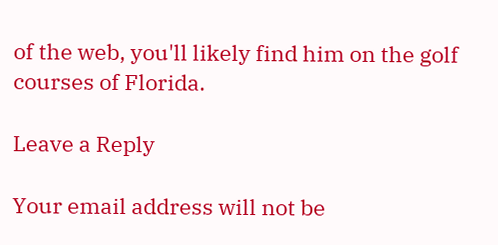of the web, you'll likely find him on the golf courses of Florida.

Leave a Reply

Your email address will not be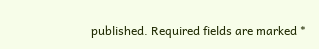published. Required fields are marked *